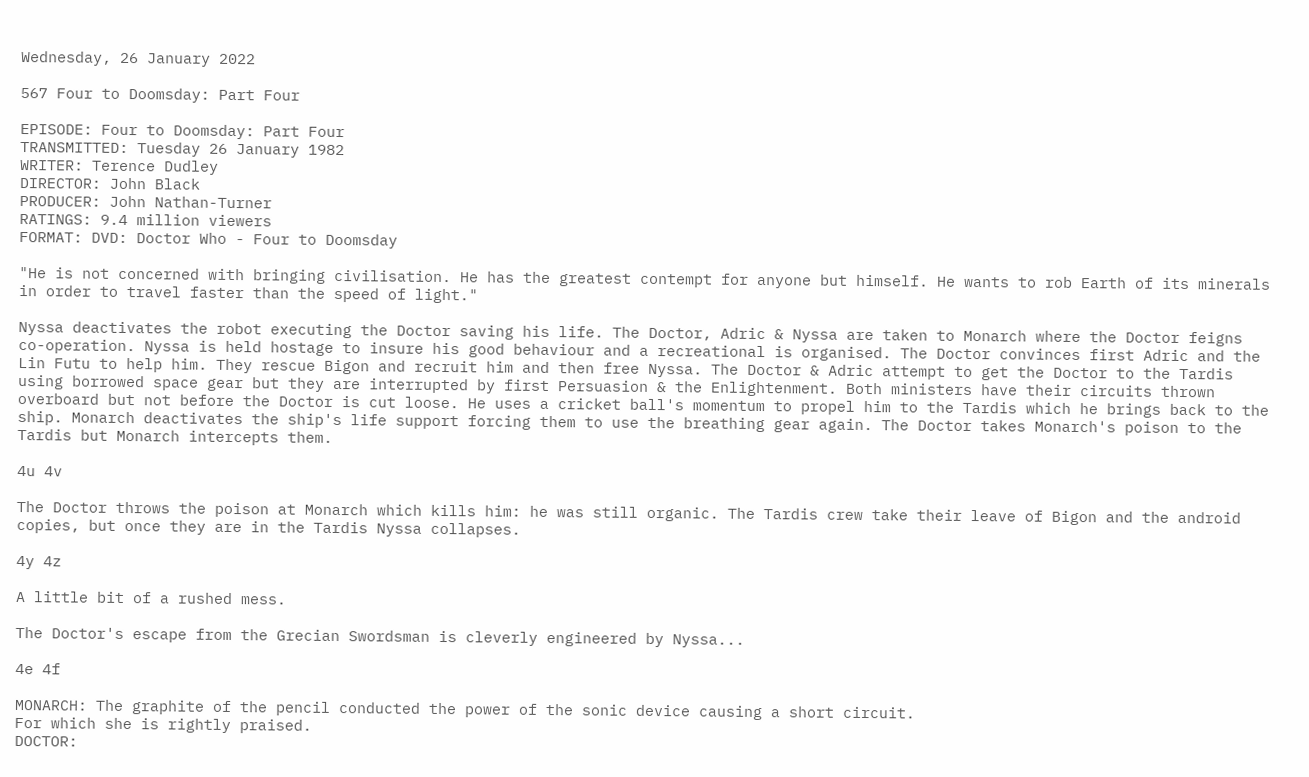Wednesday, 26 January 2022

567 Four to Doomsday: Part Four

EPISODE: Four to Doomsday: Part Four
TRANSMITTED: Tuesday 26 January 1982
WRITER: Terence Dudley
DIRECTOR: John Black
PRODUCER: John Nathan-Turner
RATINGS: 9.4 million viewers
FORMAT: DVD: Doctor Who - Four to Doomsday

"He is not concerned with bringing civilisation. He has the greatest contempt for anyone but himself. He wants to rob Earth of its minerals in order to travel faster than the speed of light."

Nyssa deactivates the robot executing the Doctor saving his life. The Doctor, Adric & Nyssa are taken to Monarch where the Doctor feigns co-operation. Nyssa is held hostage to insure his good behaviour and a recreational is organised. The Doctor convinces first Adric and the Lin Futu to help him. They rescue Bigon and recruit him and then free Nyssa. The Doctor & Adric attempt to get the Doctor to the Tardis using borrowed space gear but they are interrupted by first Persuasion & the Enlightenment. Both ministers have their circuits thrown overboard but not before the Doctor is cut loose. He uses a cricket ball's momentum to propel him to the Tardis which he brings back to the ship. Monarch deactivates the ship's life support forcing them to use the breathing gear again. The Doctor takes Monarch's poison to the Tardis but Monarch intercepts them.

4u 4v

The Doctor throws the poison at Monarch which kills him: he was still organic. The Tardis crew take their leave of Bigon and the android copies, but once they are in the Tardis Nyssa collapses.

4y 4z

A little bit of a rushed mess.

The Doctor's escape from the Grecian Swordsman is cleverly engineered by Nyssa...

4e 4f

MONARCH: The graphite of the pencil conducted the power of the sonic device causing a short circuit.
For which she is rightly praised.
DOCTOR: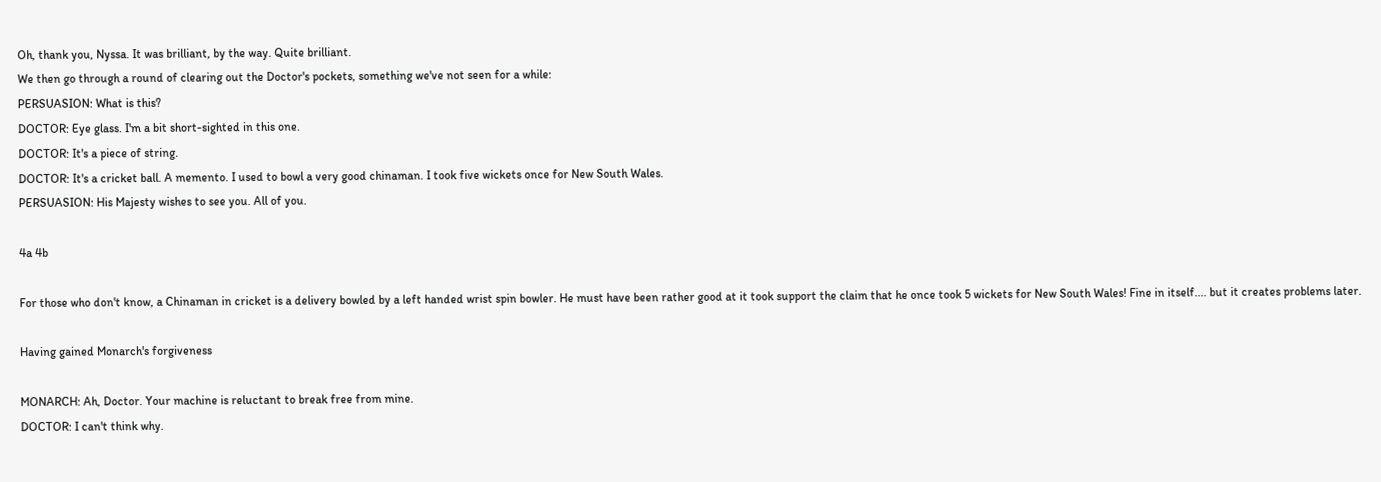Oh, thank you, Nyssa. It was brilliant, by the way. Quite brilliant.
We then go through a round of clearing out the Doctor's pockets, something we've not seen for a while:
PERSUASION: What is this?
DOCTOR: Eye glass. I'm a bit short-sighted in this one.
DOCTOR: It's a piece of string.
DOCTOR: It's a cricket ball. A memento. I used to bowl a very good chinaman. I took five wickets once for New South Wales.
PERSUASION: His Majesty wishes to see you. All of you.

4a 4b

For those who don't know, a Chinaman in cricket is a delivery bowled by a left handed wrist spin bowler. He must have been rather good at it took support the claim that he once took 5 wickets for New South Wales! Fine in itself.... but it creates problems later.

Having gained Monarch's forgiveness

MONARCH: Ah, Doctor. Your machine is reluctant to break free from mine.
DOCTOR: I can't think why.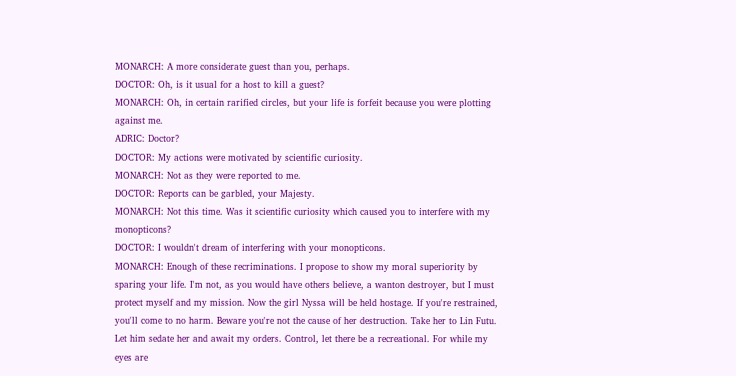MONARCH: A more considerate guest than you, perhaps.
DOCTOR: Oh, is it usual for a host to kill a guest?
MONARCH: Oh, in certain rarified circles, but your life is forfeit because you were plotting against me.
ADRIC: Doctor?
DOCTOR: My actions were motivated by scientific curiosity.
MONARCH: Not as they were reported to me.
DOCTOR: Reports can be garbled, your Majesty.
MONARCH: Not this time. Was it scientific curiosity which caused you to interfere with my monopticons?
DOCTOR: I wouldn't dream of interfering with your monopticons.
MONARCH: Enough of these recriminations. I propose to show my moral superiority by sparing your life. I'm not, as you would have others believe, a wanton destroyer, but I must protect myself and my mission. Now the girl Nyssa will be held hostage. If you're restrained, you'll come to no harm. Beware you're not the cause of her destruction. Take her to Lin Futu. Let him sedate her and await my orders. Control, let there be a recreational. For while my eyes are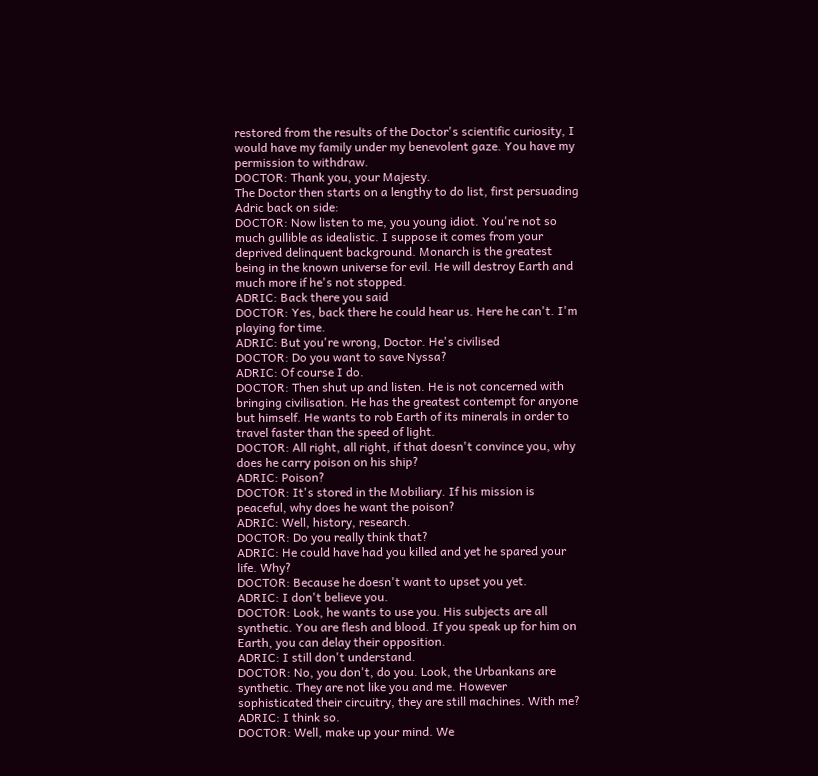restored from the results of the Doctor's scientific curiosity, I would have my family under my benevolent gaze. You have my permission to withdraw.
DOCTOR: Thank you, your Majesty.
The Doctor then starts on a lengthy to do list, first persuading Adric back on side:
DOCTOR: Now listen to me, you young idiot. You're not so much gullible as idealistic. I suppose it comes from your deprived delinquent background. Monarch is the greatest being in the known universe for evil. He will destroy Earth and much more if he's not stopped.
ADRIC: Back there you said
DOCTOR: Yes, back there he could hear us. Here he can't. I'm playing for time.
ADRIC: But you're wrong, Doctor. He's civilised
DOCTOR: Do you want to save Nyssa?
ADRIC: Of course I do.
DOCTOR: Then shut up and listen. He is not concerned with bringing civilisation. He has the greatest contempt for anyone but himself. He wants to rob Earth of its minerals in order to travel faster than the speed of light.
DOCTOR: All right, all right, if that doesn't convince you, why does he carry poison on his ship?
ADRIC: Poison?
DOCTOR: It's stored in the Mobiliary. If his mission is peaceful, why does he want the poison?
ADRIC: Well, history, research.
DOCTOR: Do you really think that?
ADRIC: He could have had you killed and yet he spared your life. Why?
DOCTOR: Because he doesn't want to upset you yet.
ADRIC: I don't believe you.
DOCTOR: Look, he wants to use you. His subjects are all synthetic. You are flesh and blood. If you speak up for him on Earth, you can delay their opposition.
ADRIC: I still don't understand.
DOCTOR: No, you don't, do you. Look, the Urbankans are synthetic. They are not like you and me. However sophisticated their circuitry, they are still machines. With me?
ADRIC: I think so.
DOCTOR: Well, make up your mind. We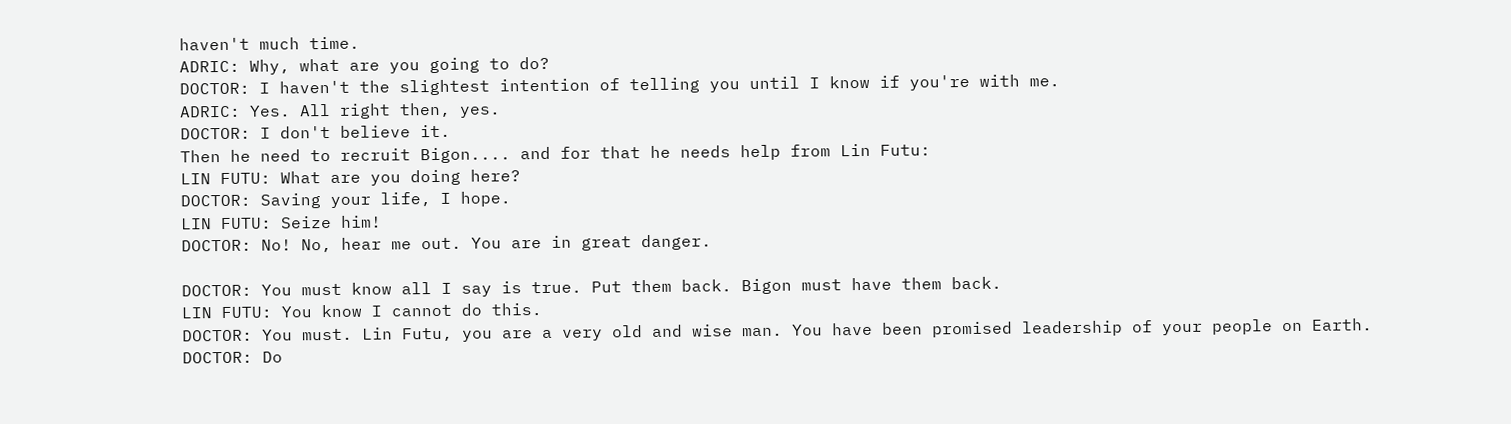haven't much time.
ADRIC: Why, what are you going to do?
DOCTOR: I haven't the slightest intention of telling you until I know if you're with me.
ADRIC: Yes. All right then, yes.
DOCTOR: I don't believe it.
Then he need to recruit Bigon.... and for that he needs help from Lin Futu:
LIN FUTU: What are you doing here?
DOCTOR: Saving your life, I hope.
LIN FUTU: Seize him!
DOCTOR: No! No, hear me out. You are in great danger.

DOCTOR: You must know all I say is true. Put them back. Bigon must have them back.
LIN FUTU: You know I cannot do this.
DOCTOR: You must. Lin Futu, you are a very old and wise man. You have been promised leadership of your people on Earth.
DOCTOR: Do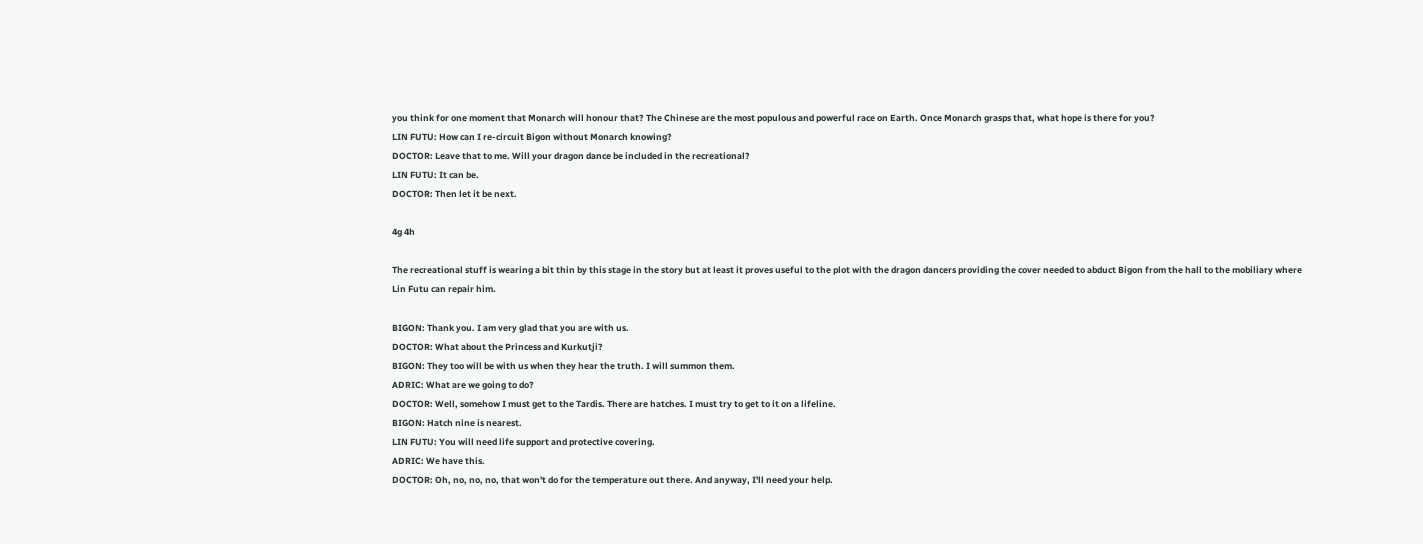you think for one moment that Monarch will honour that? The Chinese are the most populous and powerful race on Earth. Once Monarch grasps that, what hope is there for you?
LIN FUTU: How can I re-circuit Bigon without Monarch knowing?
DOCTOR: Leave that to me. Will your dragon dance be included in the recreational?
LIN FUTU: It can be.
DOCTOR: Then let it be next.

4g 4h

The recreational stuff is wearing a bit thin by this stage in the story but at least it proves useful to the plot with the dragon dancers providing the cover needed to abduct Bigon from the hall to the mobiliary where Lin Futu can repair him.

BIGON: Thank you. I am very glad that you are with us.
DOCTOR: What about the Princess and Kurkutji?
BIGON: They too will be with us when they hear the truth. I will summon them.
ADRIC: What are we going to do?
DOCTOR: Well, somehow I must get to the Tardis. There are hatches. I must try to get to it on a lifeline.
BIGON: Hatch nine is nearest.
LIN FUTU: You will need life support and protective covering.
ADRIC: We have this.
DOCTOR: Oh, no, no, no, that won't do for the temperature out there. And anyway, I'll need your help.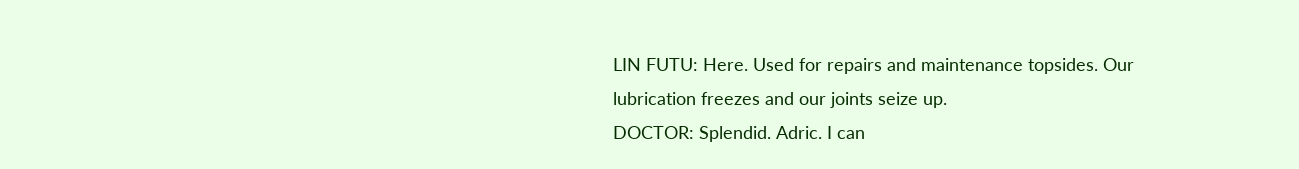LIN FUTU: Here. Used for repairs and maintenance topsides. Our lubrication freezes and our joints seize up.
DOCTOR: Splendid. Adric. I can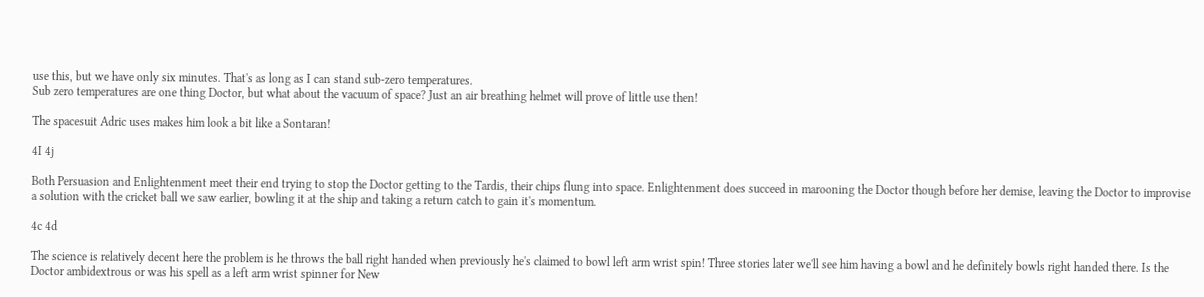use this, but we have only six minutes. That's as long as I can stand sub-zero temperatures.
Sub zero temperatures are one thing Doctor, but what about the vacuum of space? Just an air breathing helmet will prove of little use then!

The spacesuit Adric uses makes him look a bit like a Sontaran!

4I 4j

Both Persuasion and Enlightenment meet their end trying to stop the Doctor getting to the Tardis, their chips flung into space. Enlightenment does succeed in marooning the Doctor though before her demise, leaving the Doctor to improvise a solution with the cricket ball we saw earlier, bowling it at the ship and taking a return catch to gain it's momentum.

4c 4d

The science is relatively decent here the problem is he throws the ball right handed when previously he's claimed to bowl left arm wrist spin! Three stories later we'll see him having a bowl and he definitely bowls right handed there. Is the Doctor ambidextrous or was his spell as a left arm wrist spinner for New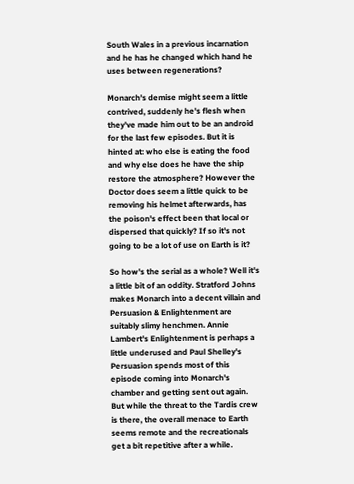South Wales in a previous incarnation and he has he changed which hand he uses between regenerations?

Monarch's demise might seem a little contrived, suddenly he's flesh when they've made him out to be an android for the last few episodes. But it is hinted at: who else is eating the food and why else does he have the ship restore the atmosphere? However the Doctor does seem a little quick to be removing his helmet afterwards, has the poison's effect been that local or dispersed that quickly? If so it's not going to be a lot of use on Earth is it?

So how's the serial as a whole? Well it's a little bit of an oddity. Stratford Johns makes Monarch into a decent villain and Persuasion & Enlightenment are suitably slimy henchmen. Annie Lambert's Enlightenment is perhaps a little underused and Paul Shelley's Persuasion spends most of this episode coming into Monarch's chamber and getting sent out again. But while the threat to the Tardis crew is there, the overall menace to Earth seems remote and the recreationals get a bit repetitive after a while.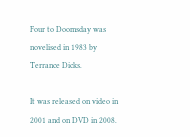Four to Doomsday was novelised in 1983 by Terrance Dicks.

It was released on video in 2001 and on DVD in 2008.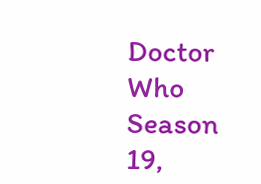Doctor Who Season 19,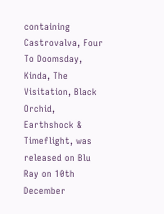containing Castrovalva, Four To Doomsday, Kinda, The Visitation, Black Orchid, Earthshock & Timeflight, was released on Blu Ray on 10th December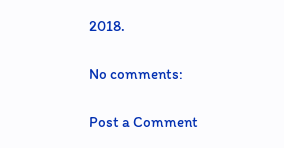2018.

No comments:

Post a Comment